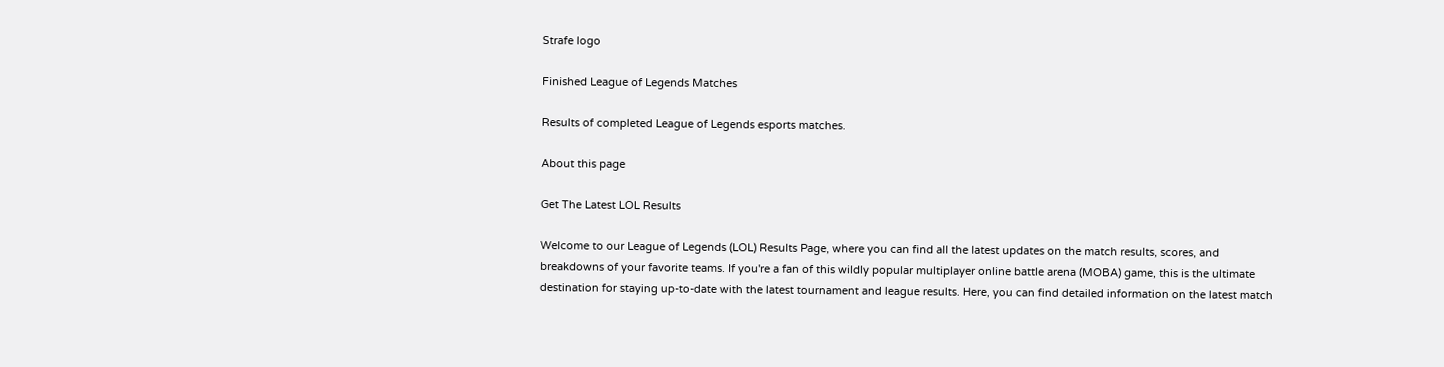Strafe logo

Finished League of Legends Matches

Results of completed League of Legends esports matches.

About this page

Get The Latest LOL Results

Welcome to our League of Legends (LOL) Results Page, where you can find all the latest updates on the match results, scores, and breakdowns of your favorite teams. If you're a fan of this wildly popular multiplayer online battle arena (MOBA) game, this is the ultimate destination for staying up-to-date with the latest tournament and league results. Here, you can find detailed information on the latest match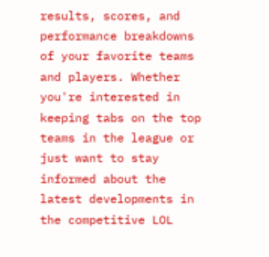results, scores, and performance breakdowns of your favorite teams and players. Whether you're interested in keeping tabs on the top teams in the league or just want to stay informed about the latest developments in the competitive LOL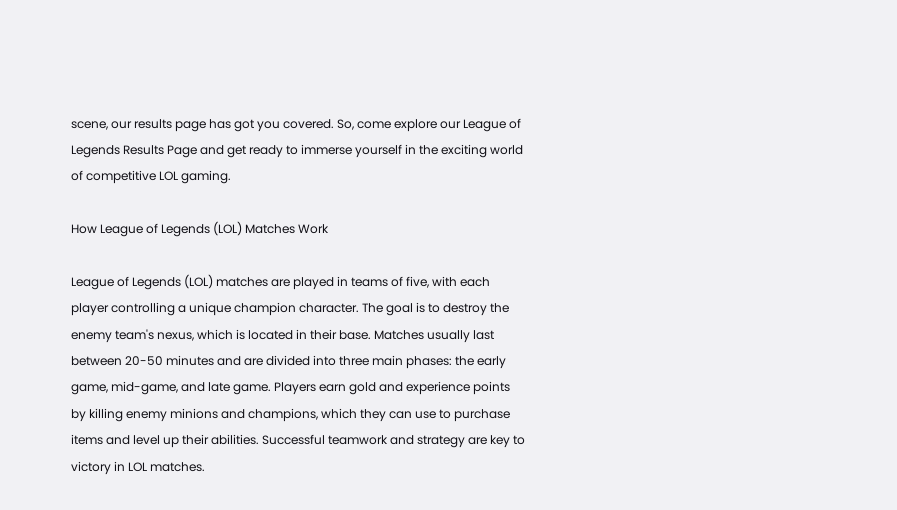scene, our results page has got you covered. So, come explore our League of Legends Results Page and get ready to immerse yourself in the exciting world of competitive LOL gaming.

How League of Legends (LOL) Matches Work

League of Legends (LOL) matches are played in teams of five, with each player controlling a unique champion character. The goal is to destroy the enemy team's nexus, which is located in their base. Matches usually last between 20-50 minutes and are divided into three main phases: the early game, mid-game, and late game. Players earn gold and experience points by killing enemy minions and champions, which they can use to purchase items and level up their abilities. Successful teamwork and strategy are key to victory in LOL matches.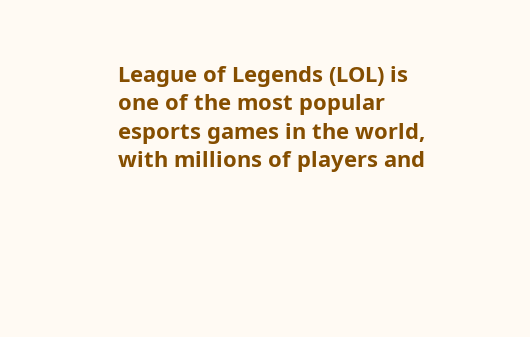League of Legends (LOL) is one of the most popular esports games in the world, with millions of players and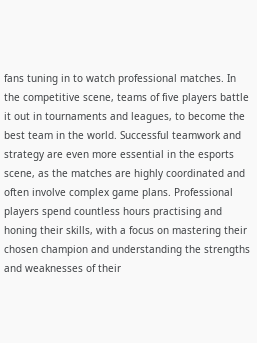fans tuning in to watch professional matches. In the competitive scene, teams of five players battle it out in tournaments and leagues, to become the best team in the world. Successful teamwork and strategy are even more essential in the esports scene, as the matches are highly coordinated and often involve complex game plans. Professional players spend countless hours practising and honing their skills, with a focus on mastering their chosen champion and understanding the strengths and weaknesses of their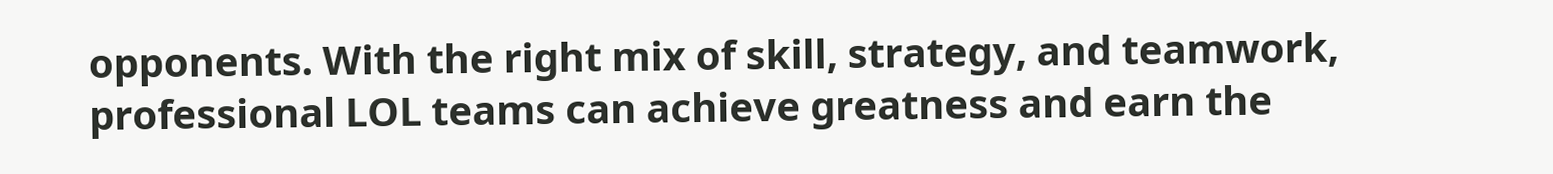opponents. With the right mix of skill, strategy, and teamwork, professional LOL teams can achieve greatness and earn the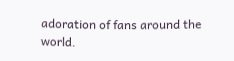adoration of fans around the world.